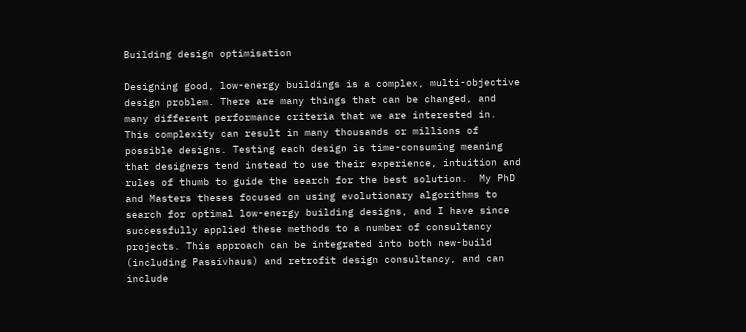Building design optimisation

Designing good, low-energy buildings is a complex, multi-objective design problem. There are many things that can be changed, and many different performance criteria that we are interested in. This complexity can result in many thousands or millions of possible designs. Testing each design is time-consuming meaning that designers tend instead to use their experience, intuition and rules of thumb to guide the search for the best solution.  My PhD and Masters theses focused on using evolutionary algorithms to search for optimal low-energy building designs, and I have since successfully applied these methods to a number of consultancy projects. This approach can be integrated into both new-build (including Passivhaus) and retrofit design consultancy, and can include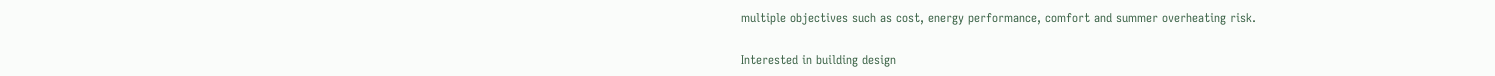multiple objectives such as cost, energy performance, comfort and summer overheating risk.

Interested in building design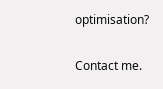optimisation?

Contact me.